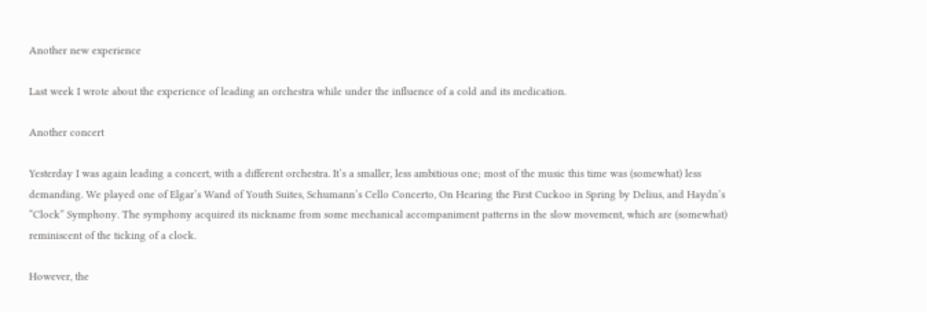Another new experience

Last week I wrote about the experience of leading an orchestra while under the influence of a cold and its medication.

Another concert

Yesterday I was again leading a concert, with a different orchestra. It’s a smaller, less ambitious one; most of the music this time was (somewhat) less demanding. We played one of Elgar’s Wand of Youth Suites, Schumann’s Cello Concerto, On Hearing the First Cuckoo in Spring by Delius, and Haydn’s “Clock” Symphony. The symphony acquired its nickname from some mechanical accompaniment patterns in the slow movement, which are (somewhat) reminiscent of the ticking of a clock.

However, the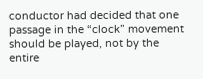conductor had decided that one passage in the “clock” movement should be played, not by the entire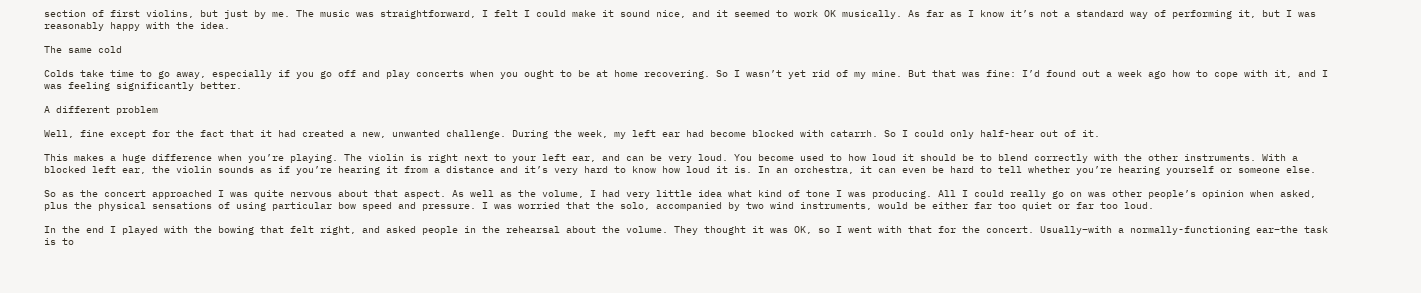section of first violins, but just by me. The music was straightforward, I felt I could make it sound nice, and it seemed to work OK musically. As far as I know it’s not a standard way of performing it, but I was reasonably happy with the idea.

The same cold

Colds take time to go away, especially if you go off and play concerts when you ought to be at home recovering. So I wasn’t yet rid of my mine. But that was fine: I’d found out a week ago how to cope with it, and I was feeling significantly better.

A different problem

Well, fine except for the fact that it had created a new, unwanted challenge. During the week, my left ear had become blocked with catarrh. So I could only half-hear out of it.

This makes a huge difference when you’re playing. The violin is right next to your left ear, and can be very loud. You become used to how loud it should be to blend correctly with the other instruments. With a blocked left ear, the violin sounds as if you’re hearing it from a distance and it’s very hard to know how loud it is. In an orchestra, it can even be hard to tell whether you’re hearing yourself or someone else.

So as the concert approached I was quite nervous about that aspect. As well as the volume, I had very little idea what kind of tone I was producing. All I could really go on was other people’s opinion when asked, plus the physical sensations of using particular bow speed and pressure. I was worried that the solo, accompanied by two wind instruments, would be either far too quiet or far too loud.

In the end I played with the bowing that felt right, and asked people in the rehearsal about the volume. They thought it was OK, so I went with that for the concert. Usually–with a normally-functioning ear–the task is to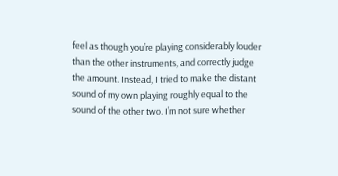feel as though you’re playing considerably louder than the other instruments, and correctly judge the amount. Instead, I tried to make the distant sound of my own playing roughly equal to the sound of the other two. I’m not sure whether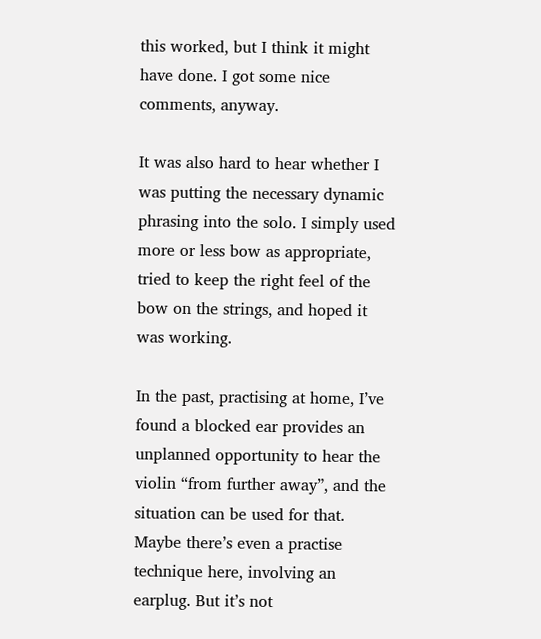this worked, but I think it might have done. I got some nice comments, anyway.

It was also hard to hear whether I was putting the necessary dynamic phrasing into the solo. I simply used more or less bow as appropriate, tried to keep the right feel of the bow on the strings, and hoped it was working.

In the past, practising at home, I’ve found a blocked ear provides an unplanned opportunity to hear the violin “from further away”, and the situation can be used for that. Maybe there’s even a practise technique here, involving an earplug. But it’s not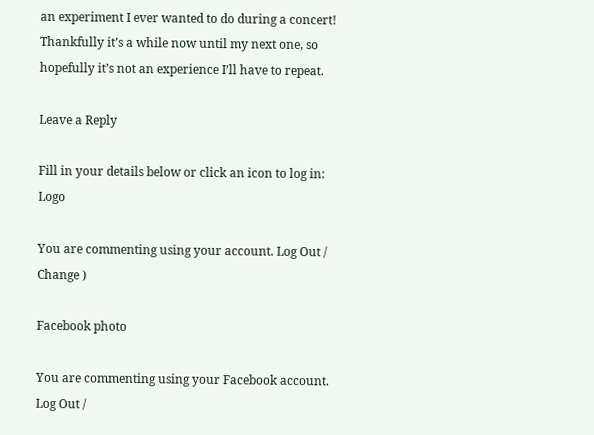an experiment I ever wanted to do during a concert! Thankfully it’s a while now until my next one, so hopefully it’s not an experience I’ll have to repeat.

Leave a Reply

Fill in your details below or click an icon to log in: Logo

You are commenting using your account. Log Out /  Change )

Facebook photo

You are commenting using your Facebook account. Log Out /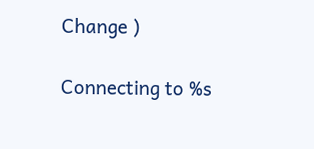Change )

Connecting to %s